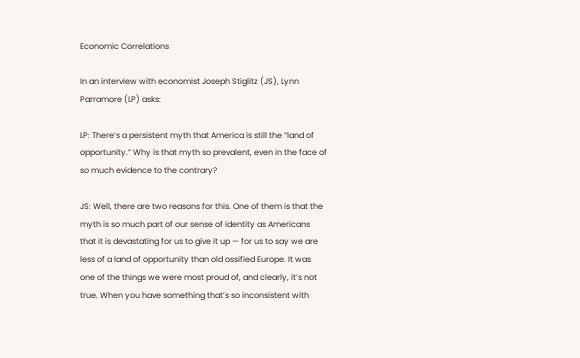Economic Correlations

In an interview with economist Joseph Stiglitz (JS), Lynn Parramore (LP) asks:

LP: There’s a persistent myth that America is still the “land of opportunity.” Why is that myth so prevalent, even in the face of so much evidence to the contrary?

JS: Well, there are two reasons for this. One of them is that the myth is so much part of our sense of identity as Americans that it is devastating for us to give it up — for us to say we are less of a land of opportunity than old ossified Europe. It was one of the things we were most proud of, and clearly, it’s not true. When you have something that’s so inconsistent with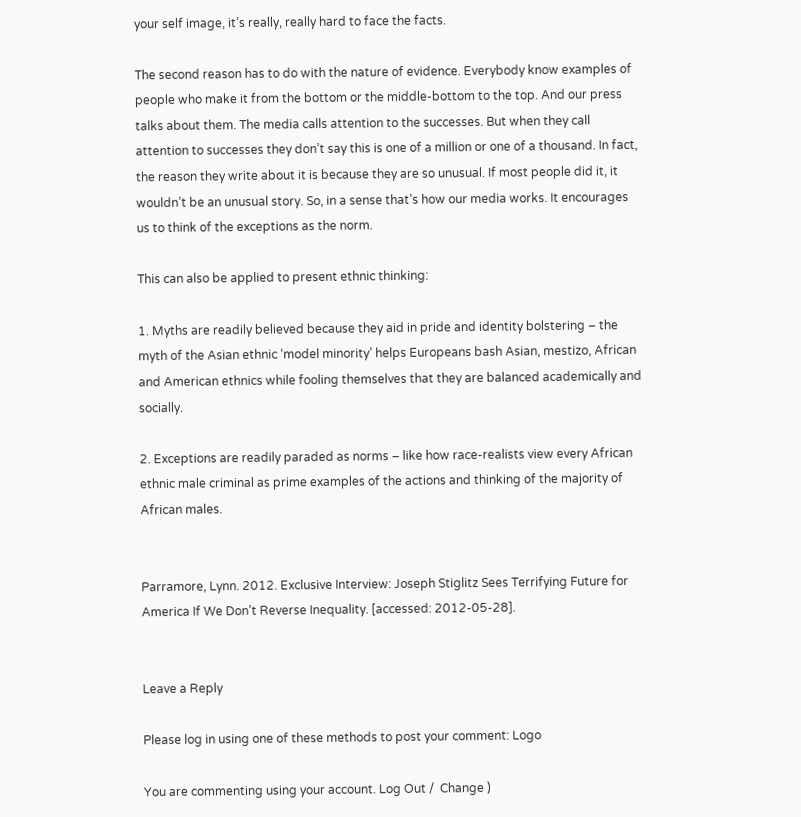your self image, it’s really, really hard to face the facts.

The second reason has to do with the nature of evidence. Everybody know examples of people who make it from the bottom or the middle-bottom to the top. And our press talks about them. The media calls attention to the successes. But when they call attention to successes they don’t say this is one of a million or one of a thousand. In fact, the reason they write about it is because they are so unusual. If most people did it, it wouldn’t be an unusual story. So, in a sense that’s how our media works. It encourages us to think of the exceptions as the norm.

This can also be applied to present ethnic thinking:

1. Myths are readily believed because they aid in pride and identity bolstering – the myth of the Asian ethnic ‘model minority’ helps Europeans bash Asian, mestizo, African and American ethnics while fooling themselves that they are balanced academically and socially.

2. Exceptions are readily paraded as norms – like how race-realists view every African ethnic male criminal as prime examples of the actions and thinking of the majority of African males.


Parramore, Lynn. 2012. Exclusive Interview: Joseph Stiglitz Sees Terrifying Future for America If We Don’t Reverse Inequality. [accessed: 2012-05-28].


Leave a Reply

Please log in using one of these methods to post your comment: Logo

You are commenting using your account. Log Out /  Change )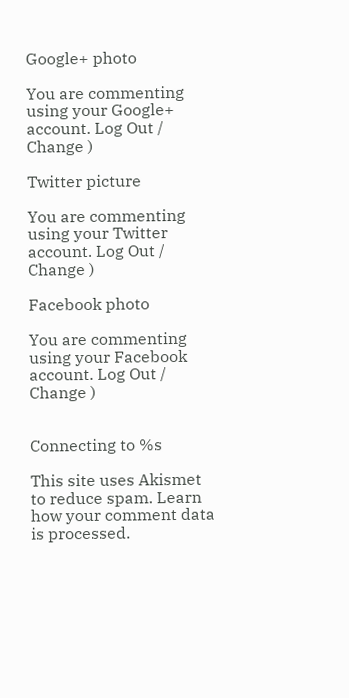Google+ photo

You are commenting using your Google+ account. Log Out /  Change )

Twitter picture

You are commenting using your Twitter account. Log Out /  Change )

Facebook photo

You are commenting using your Facebook account. Log Out /  Change )


Connecting to %s

This site uses Akismet to reduce spam. Learn how your comment data is processed.